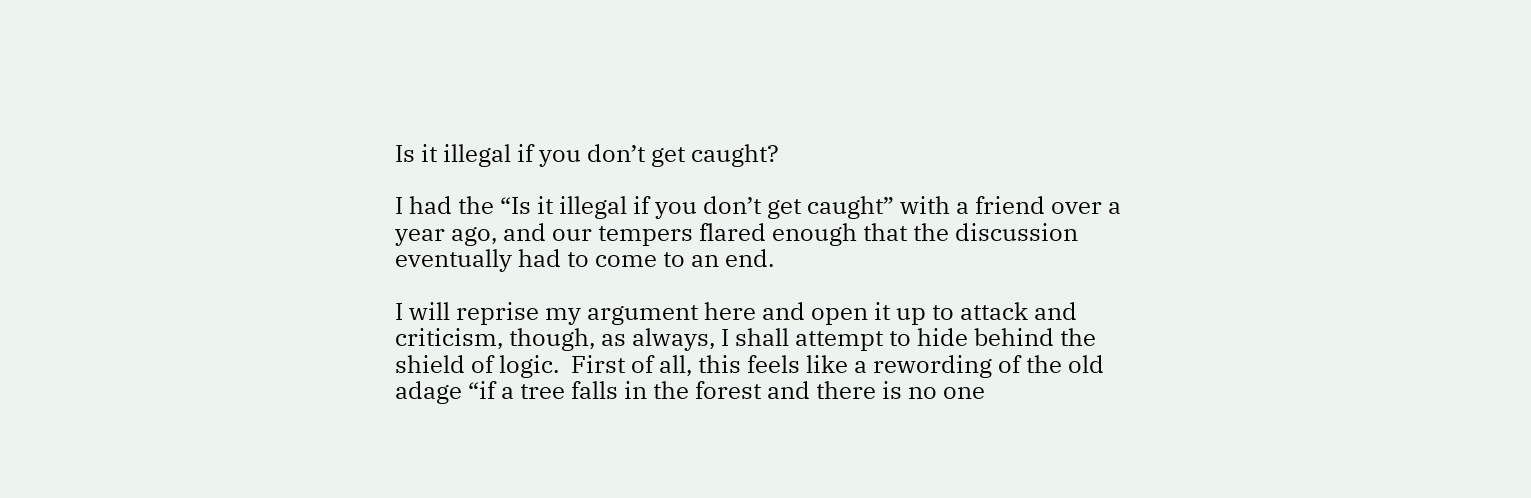Is it illegal if you don’t get caught?

I had the “Is it illegal if you don’t get caught” with a friend over a year ago, and our tempers flared enough that the discussion eventually had to come to an end.

I will reprise my argument here and open it up to attack and criticism, though, as always, I shall attempt to hide behind the shield of logic.  First of all, this feels like a rewording of the old adage “if a tree falls in the forest and there is no one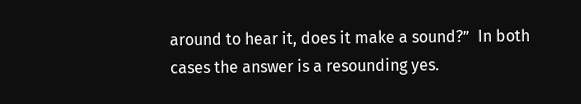around to hear it, does it make a sound?”  In both cases the answer is a resounding yes.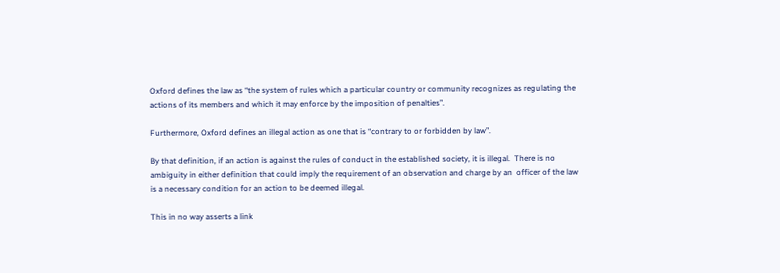Oxford defines the law as “the system of rules which a particular country or community recognizes as regulating the actions of its members and which it may enforce by the imposition of penalties”.

Furthermore, Oxford defines an illegal action as one that is “contrary to or forbidden by law”.

By that definition, if an action is against the rules of conduct in the established society, it is illegal.  There is no ambiguity in either definition that could imply the requirement of an observation and charge by an  officer of the law is a necessary condition for an action to be deemed illegal.

This in no way asserts a link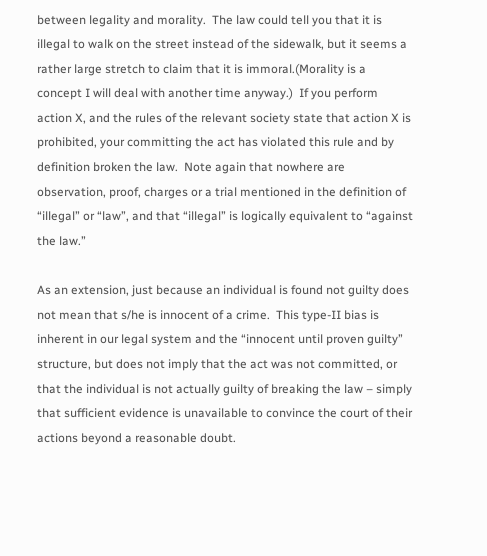between legality and morality.  The law could tell you that it is illegal to walk on the street instead of the sidewalk, but it seems a rather large stretch to claim that it is immoral.(Morality is a concept I will deal with another time anyway.)  If you perform action X, and the rules of the relevant society state that action X is prohibited, your committing the act has violated this rule and by definition broken the law.  Note again that nowhere are observation, proof, charges or a trial mentioned in the definition of “illegal” or “law”, and that “illegal” is logically equivalent to “against the law.”

As an extension, just because an individual is found not guilty does not mean that s/he is innocent of a crime.  This type-II bias is inherent in our legal system and the “innocent until proven guilty” structure, but does not imply that the act was not committed, or that the individual is not actually guilty of breaking the law – simply that sufficient evidence is unavailable to convince the court of their actions beyond a reasonable doubt.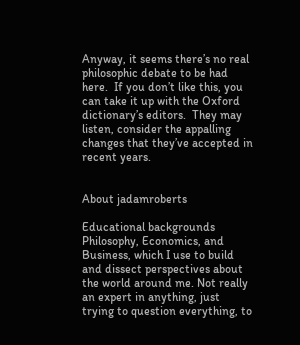Anyway, it seems there’s no real philosophic debate to be had here.  If you don’t like this, you can take it up with the Oxford dictionary’s editors.  They may listen, consider the appalling changes that they’ve accepted in recent years.


About jadamroberts

Educational backgrounds Philosophy, Economics, and Business, which I use to build and dissect perspectives about the world around me. Not really an expert in anything, just trying to question everything, to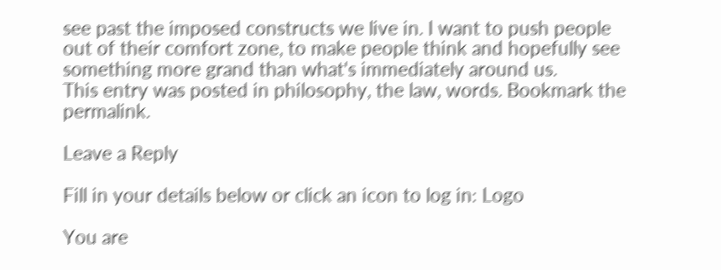see past the imposed constructs we live in. I want to push people out of their comfort zone, to make people think and hopefully see something more grand than what's immediately around us.
This entry was posted in philosophy, the law, words. Bookmark the permalink.

Leave a Reply

Fill in your details below or click an icon to log in: Logo

You are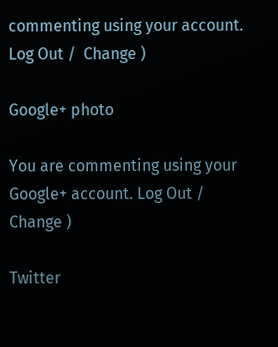commenting using your account. Log Out /  Change )

Google+ photo

You are commenting using your Google+ account. Log Out /  Change )

Twitter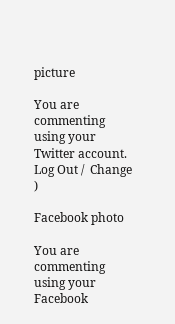picture

You are commenting using your Twitter account. Log Out /  Change )

Facebook photo

You are commenting using your Facebook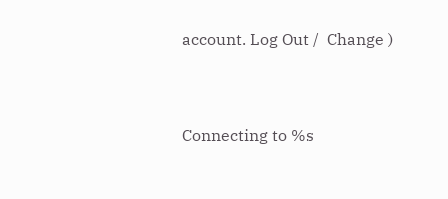account. Log Out /  Change )


Connecting to %s